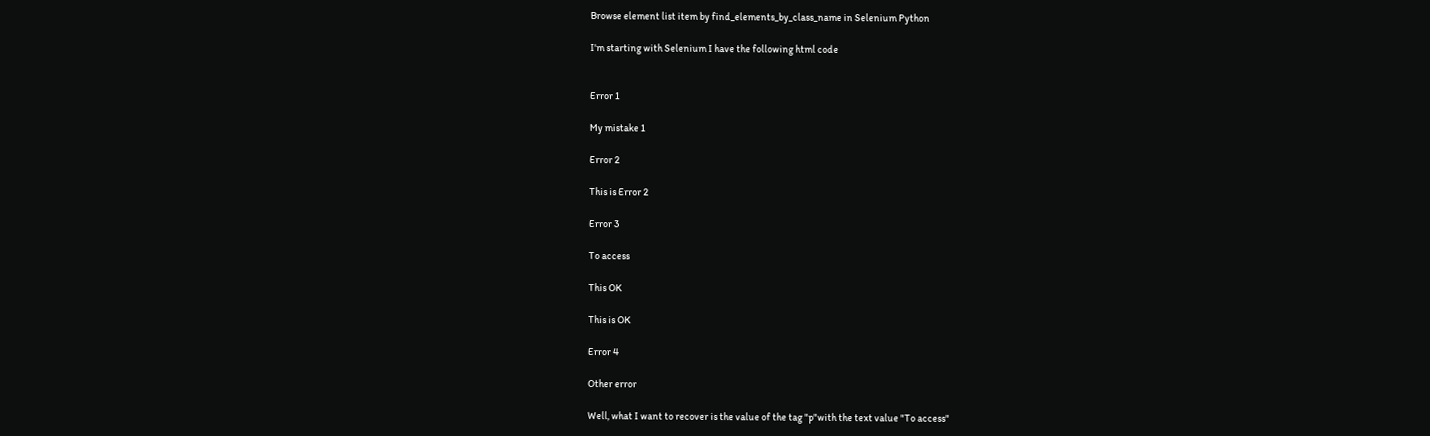Browse element list item by find_elements_by_class_name in Selenium Python

I'm starting with Selenium I have the following html code


Error 1

My mistake 1

Error 2

This is Error 2

Error 3

To access

This OK

This is OK

Error 4

Other error

Well, what I want to recover is the value of the tag "p"with the text value "To access"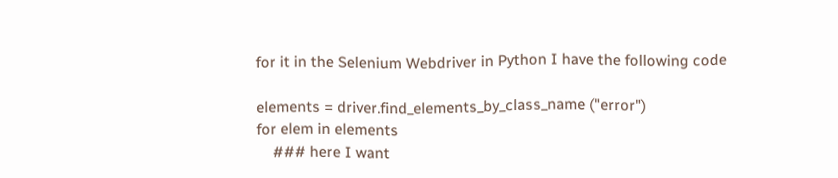for it in the Selenium Webdriver in Python I have the following code

elements = driver.find_elements_by_class_name ("error")
for elem in elements
    ### here I want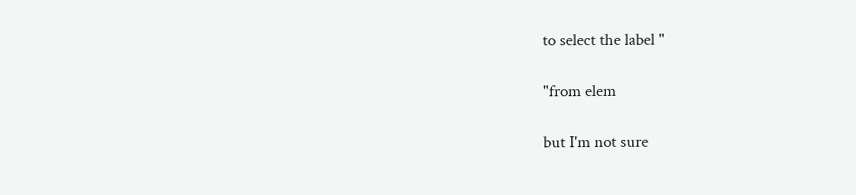to select the label "

"from elem

but I'm not sure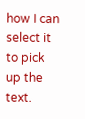how I can select it to pick up the text.